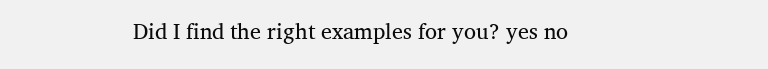Did I find the right examples for you? yes no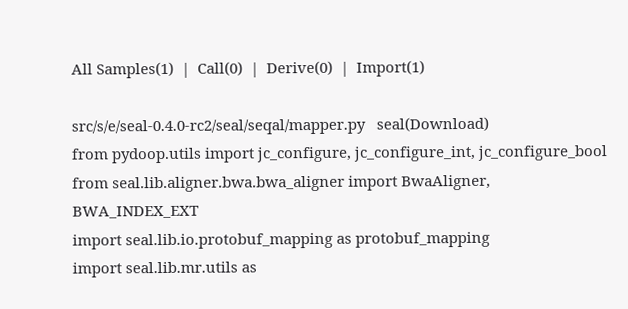All Samples(1)  |  Call(0)  |  Derive(0)  |  Import(1)

src/s/e/seal-0.4.0-rc2/seal/seqal/mapper.py   seal(Download)
from pydoop.utils import jc_configure, jc_configure_int, jc_configure_bool
from seal.lib.aligner.bwa.bwa_aligner import BwaAligner, BWA_INDEX_EXT
import seal.lib.io.protobuf_mapping as protobuf_mapping
import seal.lib.mr.utils as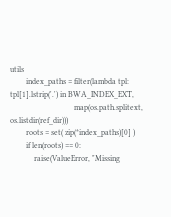utils
        index_paths = filter(lambda tpl: tpl[1].lstrip('.') in BWA_INDEX_EXT,
                                map(os.path.splitext, os.listdir(ref_dir)))
        roots = set( zip(*index_paths)[0] )
        if len(roots) == 0:
            raise(ValueError, "Missing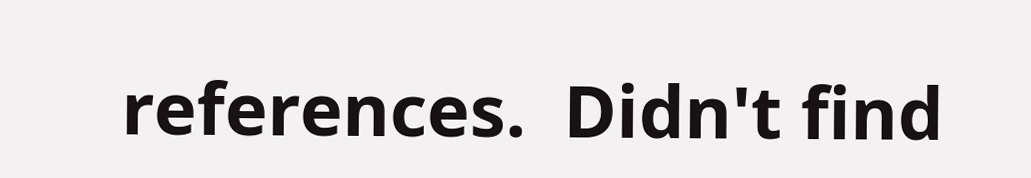references.  Didn't find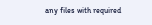any files with required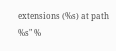extensions (%s) at path %s" %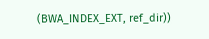(BWA_INDEX_EXT, ref_dir))